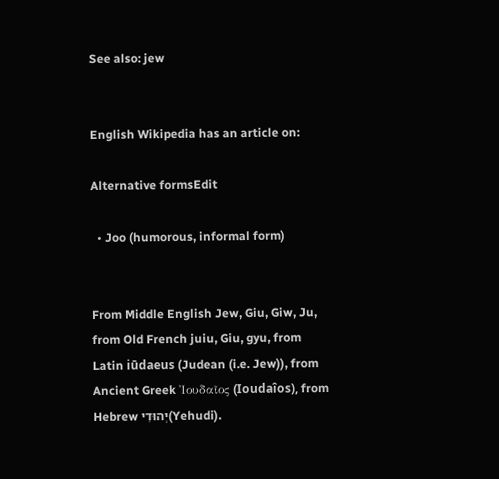See also: jew


English Wikipedia has an article on:

Alternative formsEdit

  • Joo (humorous, informal form)


From Middle English Jew, Giu, Giw, Ju, from Old French juiu, Giu, gyu, from Latin iūdaeus (Judean (i.e. Jew)), from Ancient Greek Ἰουδαῖος (Ioudaîos), from Hebrew יְהוּדִי(Yehudi).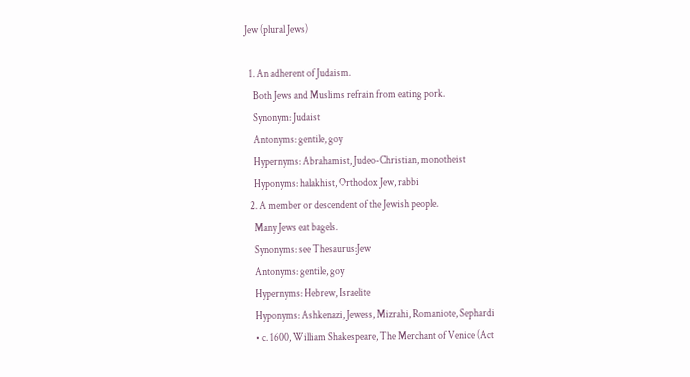Jew (plural Jews)

  1. An adherent of Judaism.
    Both Jews and Muslims refrain from eating pork.
    Synonym: Judaist
    Antonyms: gentile, goy
    Hypernyms: Abrahamist, Judeo-Christian, monotheist
    Hyponyms: halakhist, Orthodox Jew, rabbi
  2. A member or descendent of the Jewish people.
    Many Jews eat bagels.
    Synonyms: see Thesaurus:Jew
    Antonyms: gentile, goy
    Hypernyms: Hebrew, Israelite
    Hyponyms: Ashkenazi, Jewess, Mizrahi, Romaniote, Sephardi
    • c. 1600, William Shakespeare, The Merchant of Venice (Act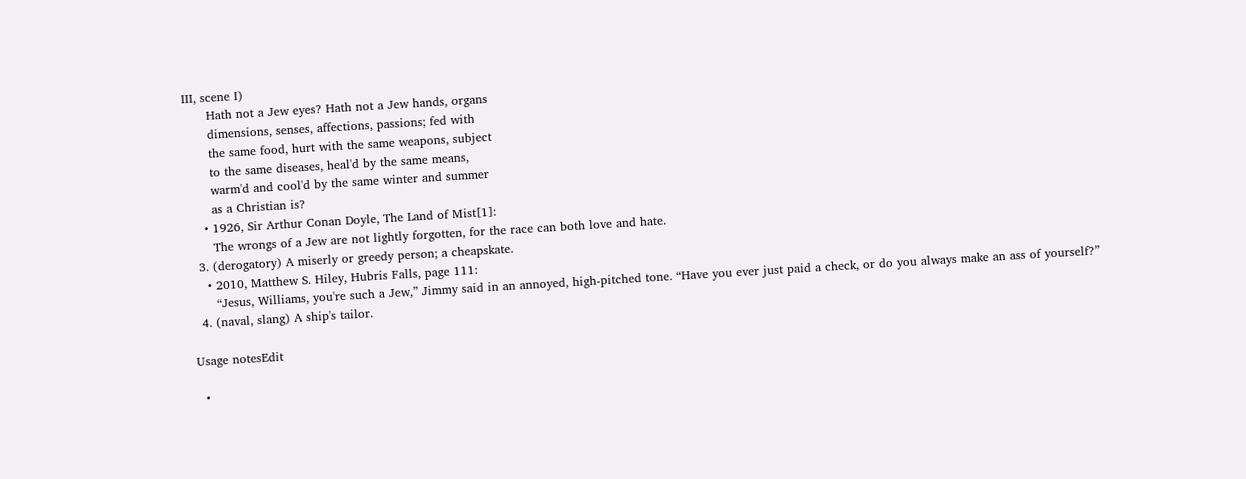III, scene I)
      Hath not a Jew eyes? Hath not a Jew hands, organs
      dimensions, senses, affections, passions; fed with
      the same food, hurt with the same weapons, subject
      to the same diseases, heal'd by the same means,
      warm'd and cool'd by the same winter and summer
      as a Christian is?
    • 1926, Sir Arthur Conan Doyle, The Land of Mist[1]:
      The wrongs of a Jew are not lightly forgotten, for the race can both love and hate.
  3. (derogatory) A miserly or greedy person; a cheapskate.
    • 2010, Matthew S. Hiley, Hubris Falls, page 111:
      “Jesus, Williams, you're such a Jew,” Jimmy said in an annoyed, high-pitched tone. “Have you ever just paid a check, or do you always make an ass of yourself?”
  4. (naval, slang) A ship's tailor.

Usage notesEdit

  •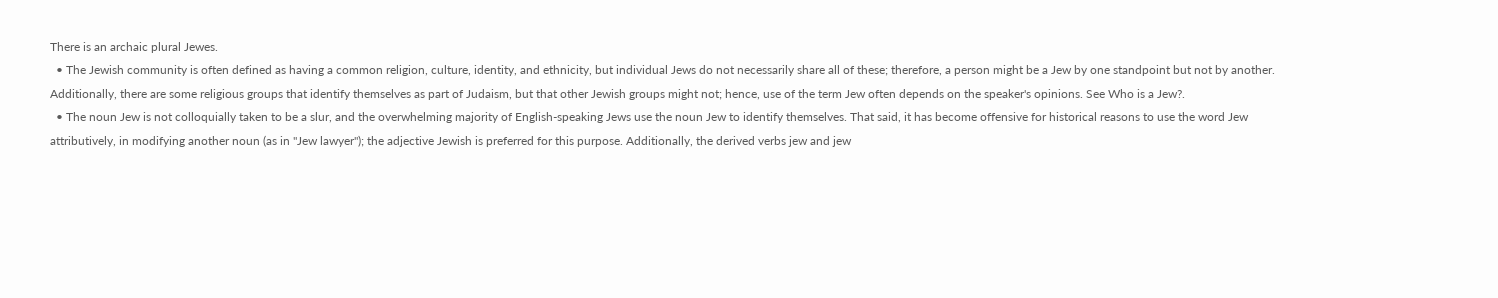There is an archaic plural Jewes.
  • The Jewish community is often defined as having a common religion, culture, identity, and ethnicity, but individual Jews do not necessarily share all of these; therefore, a person might be a Jew by one standpoint but not by another. Additionally, there are some religious groups that identify themselves as part of Judaism, but that other Jewish groups might not; hence, use of the term Jew often depends on the speaker's opinions. See Who is a Jew?.
  • The noun Jew is not colloquially taken to be a slur, and the overwhelming majority of English-speaking Jews use the noun Jew to identify themselves. That said, it has become offensive for historical reasons to use the word Jew attributively, in modifying another noun (as in "Jew lawyer"); the adjective Jewish is preferred for this purpose. Additionally, the derived verbs jew and jew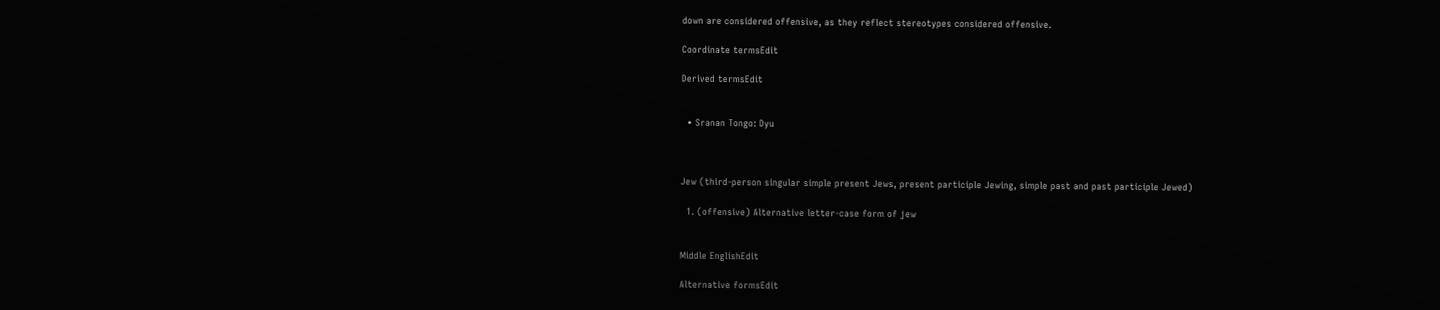down are considered offensive, as they reflect stereotypes considered offensive.

Coordinate termsEdit

Derived termsEdit


  • Sranan Tongo: Dyu



Jew (third-person singular simple present Jews, present participle Jewing, simple past and past participle Jewed)

  1. (offensive) Alternative letter-case form of jew


Middle EnglishEdit

Alternative formsEdit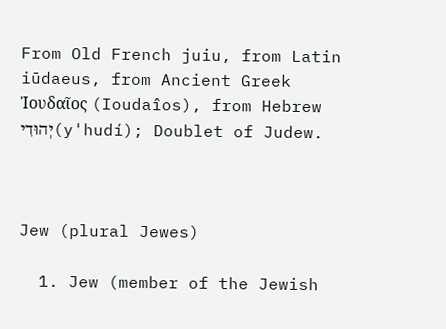From Old French juiu, from Latin iūdaeus, from Ancient Greek Ἰουδαῖος (Ioudaîos), from Hebrew יְהוּדִי(y'hudí); Doublet of Judew.



Jew (plural Jewes)

  1. Jew (member of the Jewish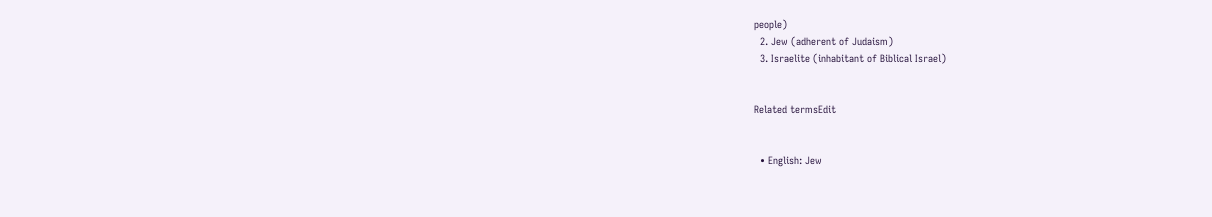people)
  2. Jew (adherent of Judaism)
  3. Israelite (inhabitant of Biblical Israel)


Related termsEdit


  • English: Jew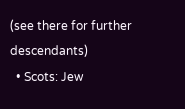(see there for further descendants)
  • Scots: Jew